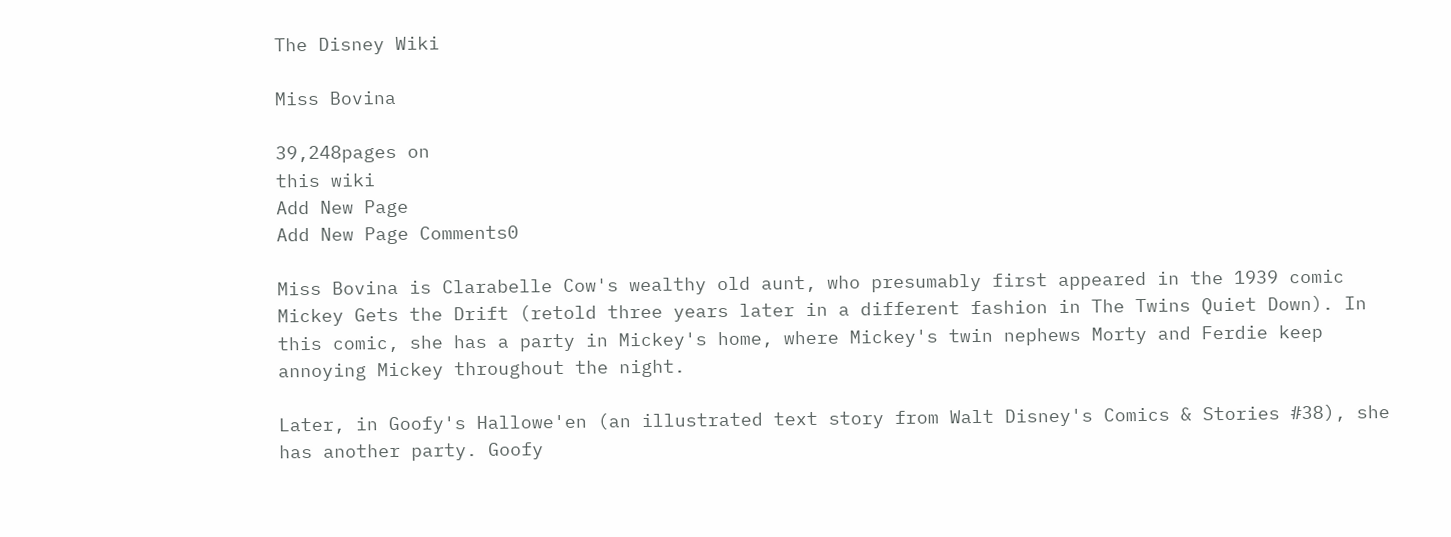The Disney Wiki

Miss Bovina

39,248pages on
this wiki
Add New Page
Add New Page Comments0

Miss Bovina is Clarabelle Cow's wealthy old aunt, who presumably first appeared in the 1939 comic Mickey Gets the Drift (retold three years later in a different fashion in The Twins Quiet Down). In this comic, she has a party in Mickey's home, where Mickey's twin nephews Morty and Ferdie keep annoying Mickey throughout the night.

Later, in Goofy's Hallowe'en (an illustrated text story from Walt Disney's Comics & Stories #38), she has another party. Goofy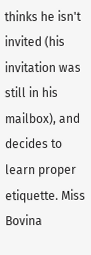thinks he isn't invited (his invitation was still in his mailbox), and decides to learn proper etiquette. Miss Bovina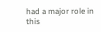had a major role in this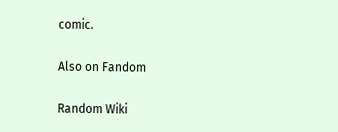comic.

Also on Fandom

Random Wiki